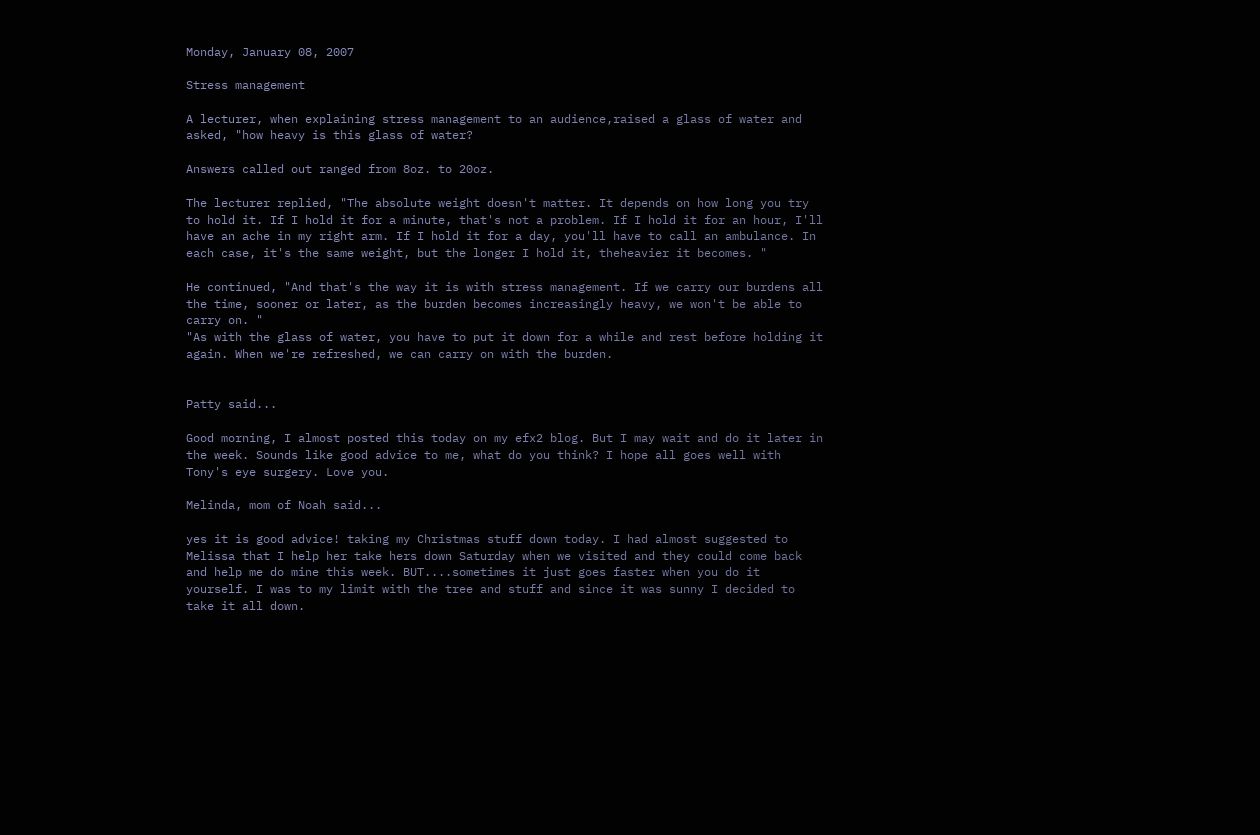Monday, January 08, 2007

Stress management

A lecturer, when explaining stress management to an audience,raised a glass of water and asked, "how heavy is this glass of water?

Answers called out ranged from 8oz. to 20oz.

The lecturer replied, "The absolute weight doesn't matter. It depends on how long you try to hold it. If I hold it for a minute, that's not a problem. If I hold it for an hour, I'll have an ache in my right arm. If I hold it for a day, you'll have to call an ambulance. In each case, it's the same weight, but the longer I hold it, theheavier it becomes. "

He continued, "And that's the way it is with stress management. If we carry our burdens all the time, sooner or later, as the burden becomes increasingly heavy, we won't be able to carry on. "
"As with the glass of water, you have to put it down for a while and rest before holding it again. When we're refreshed, we can carry on with the burden.


Patty said...

Good morning, I almost posted this today on my efx2 blog. But I may wait and do it later in the week. Sounds like good advice to me, what do you think? I hope all goes well with Tony's eye surgery. Love you.

Melinda, mom of Noah said...

yes it is good advice! taking my Christmas stuff down today. I had almost suggested to Melissa that I help her take hers down Saturday when we visited and they could come back and help me do mine this week. BUT....sometimes it just goes faster when you do it yourself. I was to my limit with the tree and stuff and since it was sunny I decided to take it all down.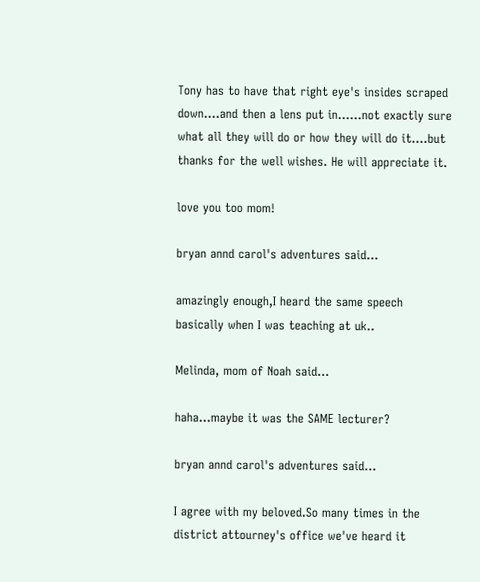Tony has to have that right eye's insides scraped down....and then a lens put in......not exactly sure what all they will do or how they will do it....but thanks for the well wishes. He will appreciate it.

love you too mom!

bryan annd carol's adventures said...

amazingly enough,I heard the same speech basically when I was teaching at uk..

Melinda, mom of Noah said...

haha...maybe it was the SAME lecturer?

bryan annd carol's adventures said...

I agree with my beloved.So many times in the district attourney's office we've heard it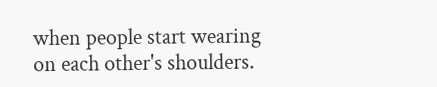when people start wearing on each other's shoulders.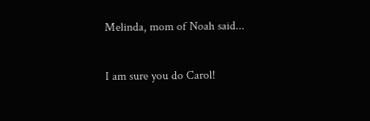Melinda, mom of Noah said...

I am sure you do Carol!